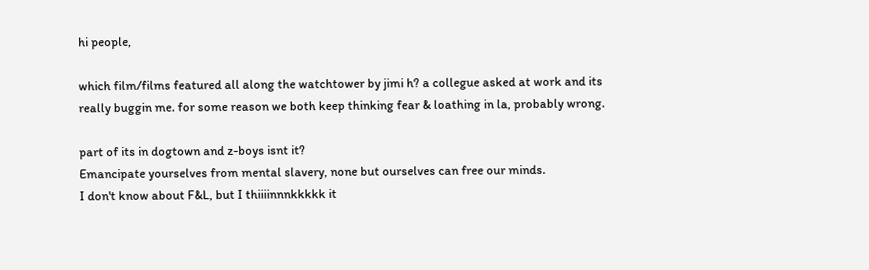hi people,

which film/films featured all along the watchtower by jimi h? a collegue asked at work and its really buggin me. for some reason we both keep thinking fear & loathing in la, probably wrong.

part of its in dogtown and z-boys isnt it?
Emancipate yourselves from mental slavery, none but ourselves can free our minds.
I don't know about F&L, but I thiiiinnnkkkkk it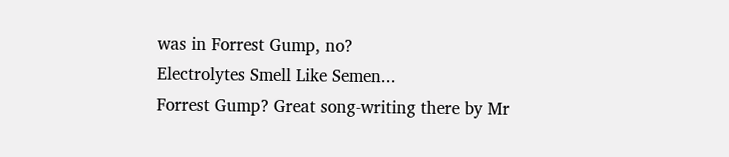was in Forrest Gump, no?
Electrolytes Smell Like Semen...
Forrest Gump? Great song-writing there by Mr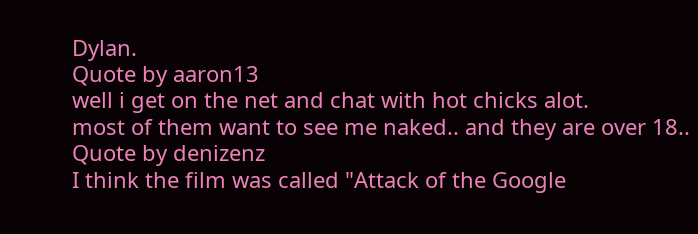Dylan.
Quote by aaron13
well i get on the net and chat with hot chicks alot.
most of them want to see me naked.. and they are over 18..
Quote by denizenz
I think the film was called "Attack of the Google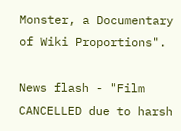Monster, a Documentary of Wiki Proportions".

News flash - "Film CANCELLED due to harsh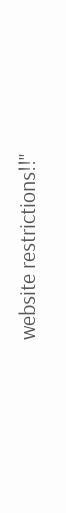website restrictions!!"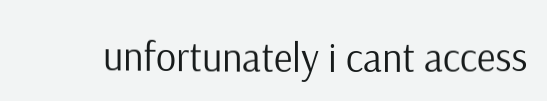unfortunately i cant access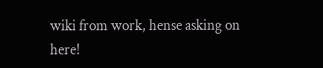wiki from work, hense asking on here!